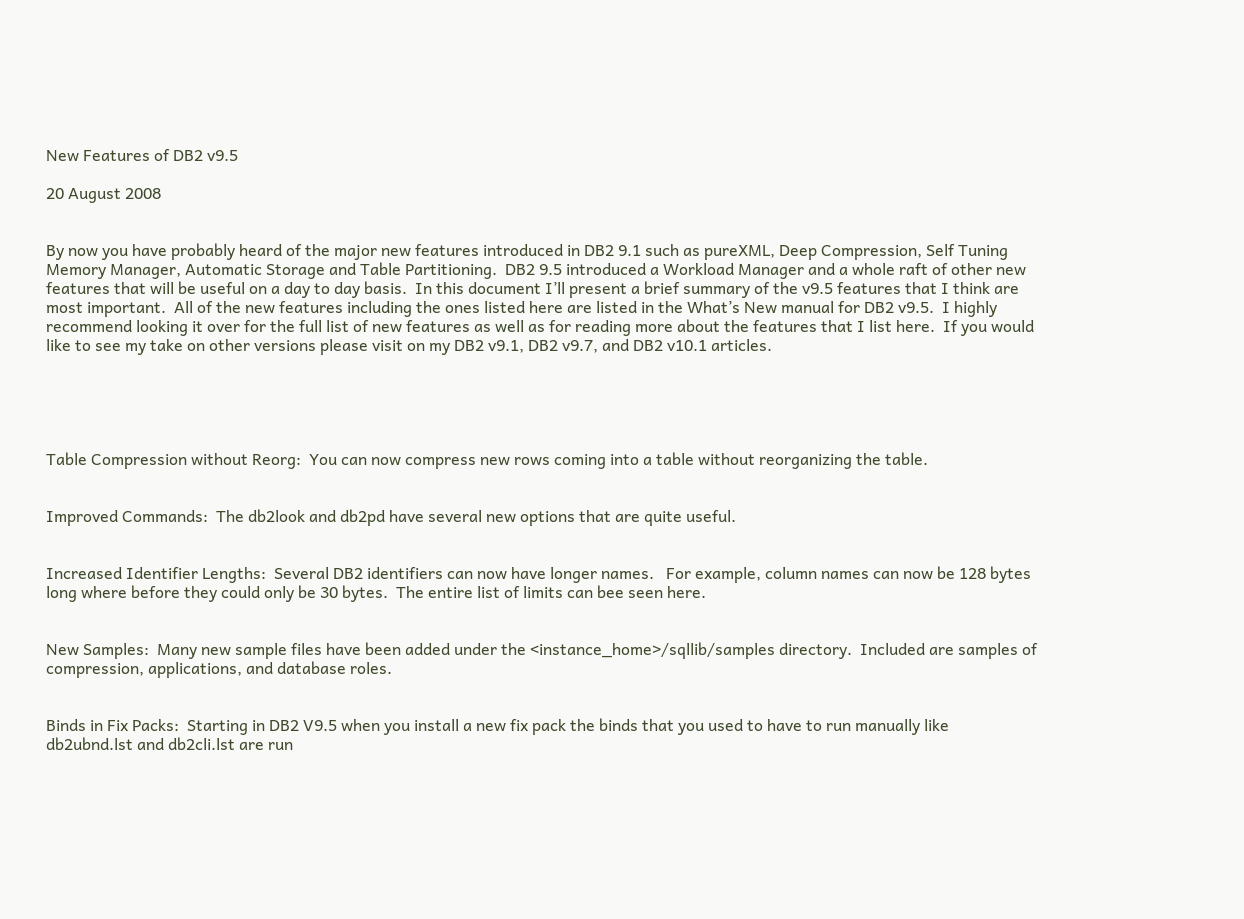New Features of DB2 v9.5

20 August 2008


By now you have probably heard of the major new features introduced in DB2 9.1 such as pureXML, Deep Compression, Self Tuning Memory Manager, Automatic Storage and Table Partitioning.  DB2 9.5 introduced a Workload Manager and a whole raft of other new features that will be useful on a day to day basis.  In this document I’ll present a brief summary of the v9.5 features that I think are most important.  All of the new features including the ones listed here are listed in the What’s New manual for DB2 v9.5.  I highly recommend looking it over for the full list of new features as well as for reading more about the features that I list here.  If you would like to see my take on other versions please visit on my DB2 v9.1, DB2 v9.7, and DB2 v10.1 articles.





Table Compression without Reorg:  You can now compress new rows coming into a table without reorganizing the table.


Improved Commands:  The db2look and db2pd have several new options that are quite useful.


Increased Identifier Lengths:  Several DB2 identifiers can now have longer names.   For example, column names can now be 128 bytes long where before they could only be 30 bytes.  The entire list of limits can bee seen here.


New Samples:  Many new sample files have been added under the <instance_home>/sqllib/samples directory.  Included are samples of compression, applications, and database roles.


Binds in Fix Packs:  Starting in DB2 V9.5 when you install a new fix pack the binds that you used to have to run manually like db2ubnd.lst and db2cli.lst are run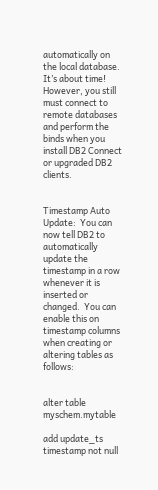automatically on the local database.  It’s about time!  However, you still must connect to remote databases and perform the binds when you install DB2 Connect or upgraded DB2 clients.


Timestamp Auto Update:  You can now tell DB2 to automatically update the timestamp in a row whenever it is inserted or changed.  You can enable this on timestamp columns when creating or altering tables as follows:


alter table myschem.mytable

add update_ts timestamp not null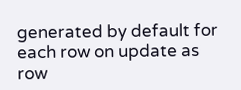generated by default for each row on update as row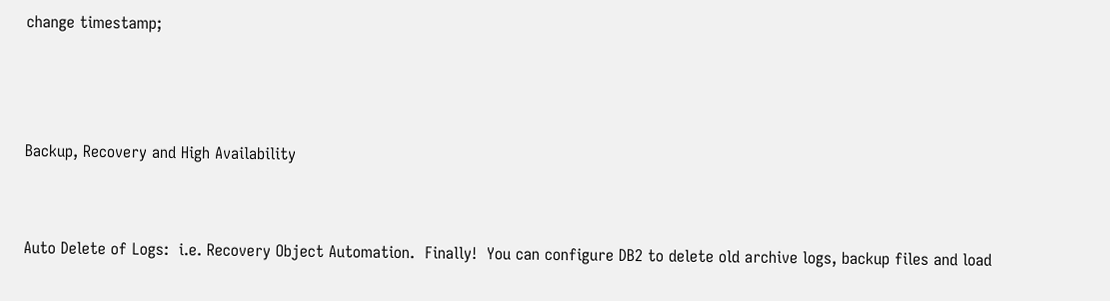change timestamp;



Backup, Recovery and High Availability


Auto Delete of Logs:  i.e. Recovery Object Automation.  Finally!  You can configure DB2 to delete old archive logs, backup files and load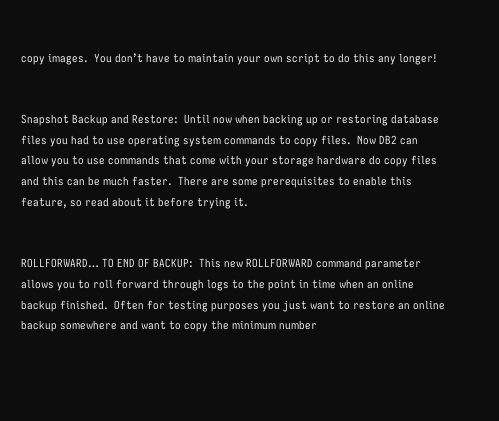copy images.  You don’t have to maintain your own script to do this any longer!


Snapshot Backup and Restore:  Until now when backing up or restoring database files you had to use operating system commands to copy files.  Now DB2 can allow you to use commands that come with your storage hardware do copy files and this can be much faster.  There are some prerequisites to enable this feature, so read about it before trying it.


ROLLFORWARD… TO END OF BACKUP:  This new ROLLFORWARD command parameter allows you to roll forward through logs to the point in time when an online backup finished.  Often for testing purposes you just want to restore an online backup somewhere and want to copy the minimum number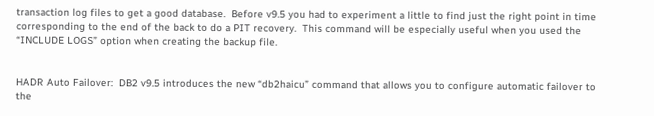transaction log files to get a good database.  Before v9.5 you had to experiment a little to find just the right point in time corresponding to the end of the back to do a PIT recovery.  This command will be especially useful when you used the “INCLUDE LOGS” option when creating the backup file.


HADR Auto Failover:  DB2 v9.5 introduces the new “db2haicu” command that allows you to configure automatic failover to the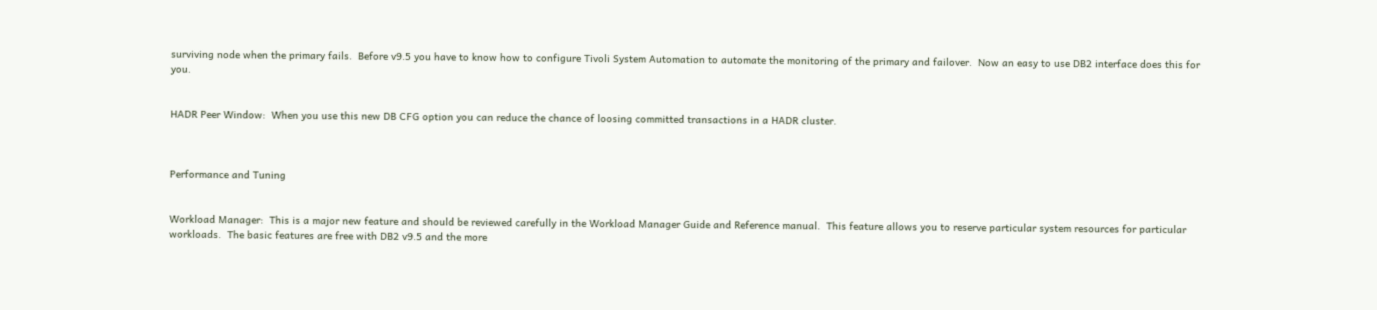surviving node when the primary fails.  Before v9.5 you have to know how to configure Tivoli System Automation to automate the monitoring of the primary and failover.  Now an easy to use DB2 interface does this for you.


HADR Peer Window:  When you use this new DB CFG option you can reduce the chance of loosing committed transactions in a HADR cluster.



Performance and Tuning


Workload Manager:  This is a major new feature and should be reviewed carefully in the Workload Manager Guide and Reference manual.  This feature allows you to reserve particular system resources for particular workloads.  The basic features are free with DB2 v9.5 and the more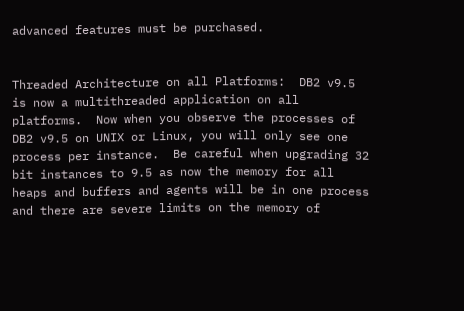advanced features must be purchased.


Threaded Architecture on all Platforms:  DB2 v9.5 is now a multithreaded application on all platforms.  Now when you observe the processes of DB2 v9.5 on UNIX or Linux, you will only see one process per instance.  Be careful when upgrading 32 bit instances to 9.5 as now the memory for all heaps and buffers and agents will be in one process and there are severe limits on the memory of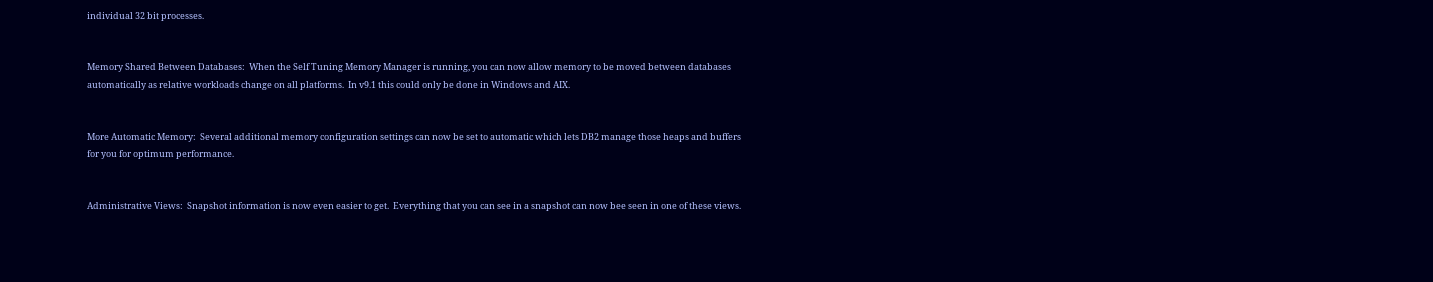individual 32 bit processes.


Memory Shared Between Databases:  When the Self Tuning Memory Manager is running, you can now allow memory to be moved between databases automatically as relative workloads change on all platforms.  In v9.1 this could only be done in Windows and AIX.


More Automatic Memory:  Several additional memory configuration settings can now be set to automatic which lets DB2 manage those heaps and buffers for you for optimum performance.


Administrative Views:  Snapshot information is now even easier to get.  Everything that you can see in a snapshot can now bee seen in one of these views.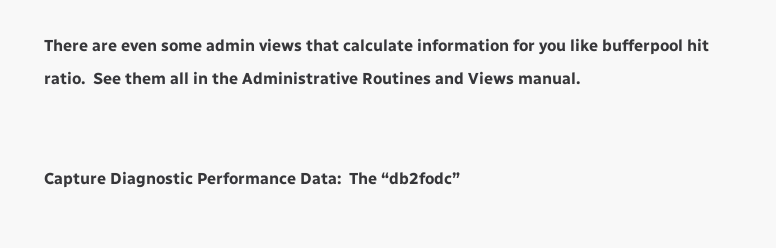There are even some admin views that calculate information for you like bufferpool hit ratio.  See them all in the Administrative Routines and Views manual.


Capture Diagnostic Performance Data:  The “db2fodc”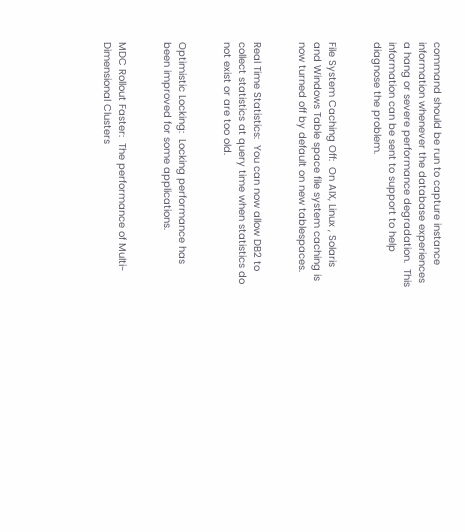command should be run to capture instance information whenever the database experiences a hang or severe performance degradation.  This information can be sent to support to help diagnose the problem.


File System Caching Off:  On AIX, Linux , Solaris and Windows Table space file system caching is now turned off by default on new tablespaces.


Real Time Statistics:  You can now allow DB2 to collect statistics at query time when statistics do not exist or are too old.


Optimistic Locking:  Locking performance has been improved for some applications.


MDC Rollout Faster:  The performance of Multi-Dimensional Clusters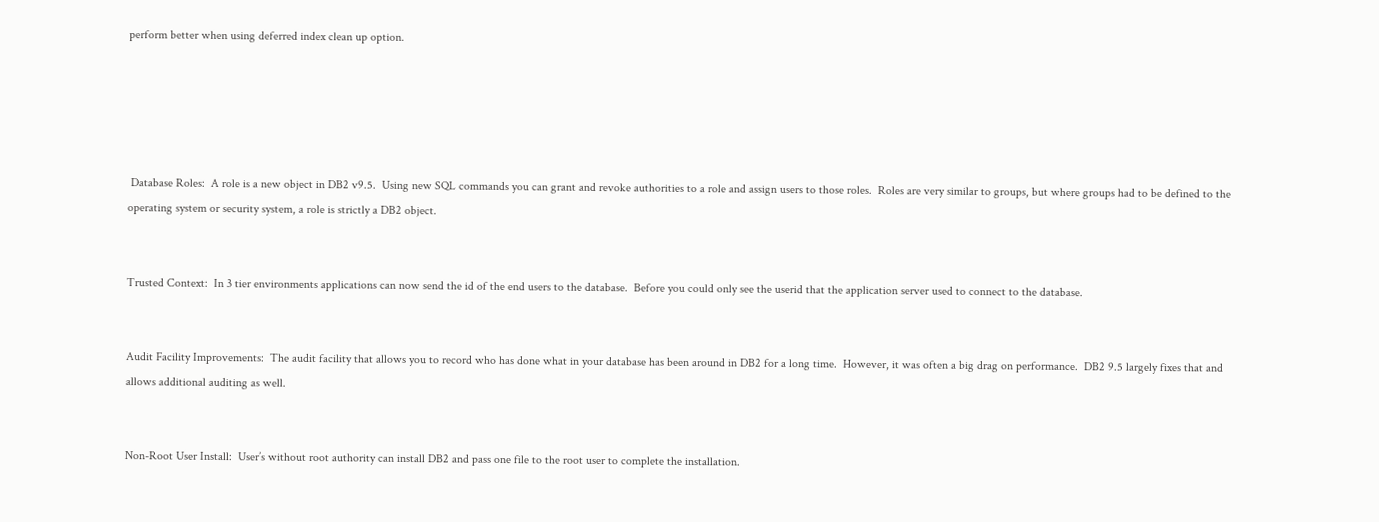perform better when using deferred index clean up option.





 Database Roles:  A role is a new object in DB2 v9.5.  Using new SQL commands you can grant and revoke authorities to a role and assign users to those roles.  Roles are very similar to groups, but where groups had to be defined to the operating system or security system, a role is strictly a DB2 object.


Trusted Context:  In 3 tier environments applications can now send the id of the end users to the database.  Before you could only see the userid that the application server used to connect to the database.


Audit Facility Improvements:  The audit facility that allows you to record who has done what in your database has been around in DB2 for a long time.  However, it was often a big drag on performance.  DB2 9.5 largely fixes that and allows additional auditing as well.


Non-Root User Install:  User’s without root authority can install DB2 and pass one file to the root user to complete the installation.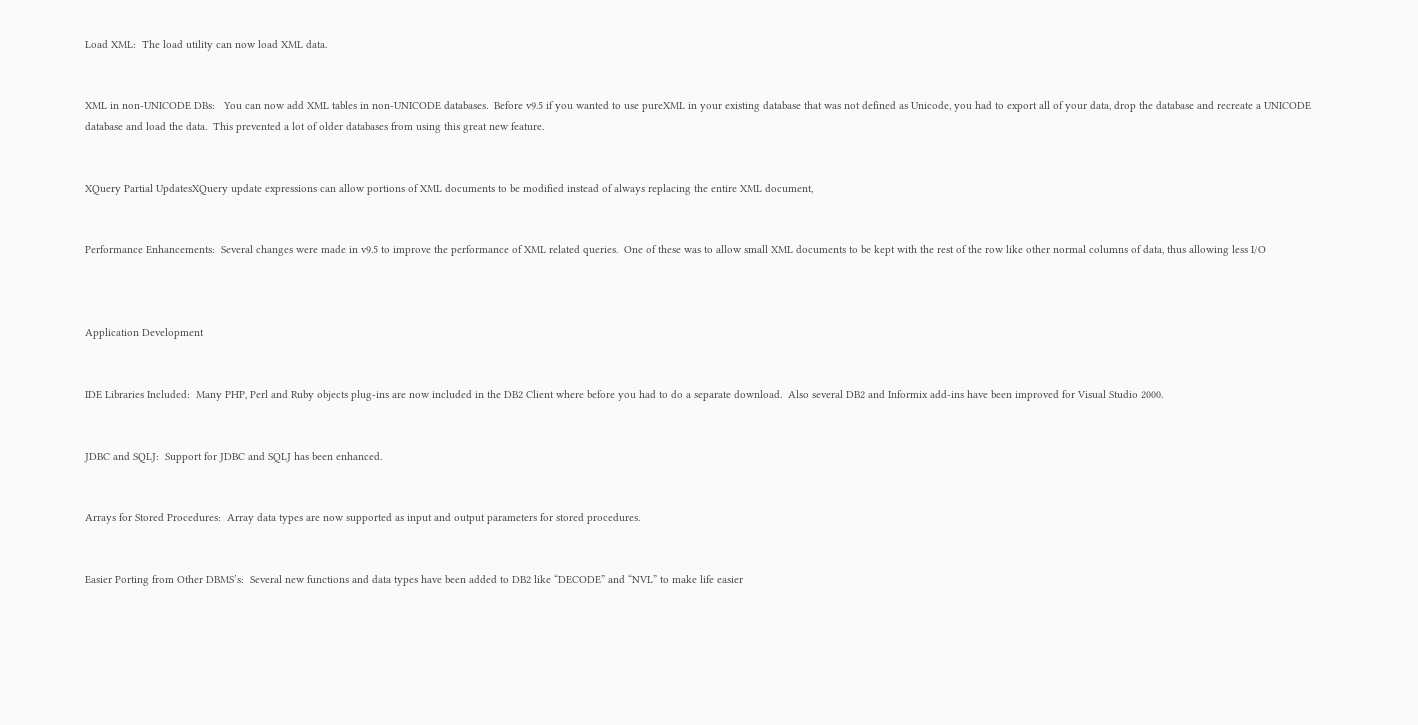Load XML:  The load utility can now load XML data.


XML in non-UNICODE DBs:   You can now add XML tables in non-UNICODE databases.  Before v9.5 if you wanted to use pureXML in your existing database that was not defined as Unicode, you had to export all of your data, drop the database and recreate a UNICODE database and load the data.  This prevented a lot of older databases from using this great new feature.


XQuery Partial UpdatesXQuery update expressions can allow portions of XML documents to be modified instead of always replacing the entire XML document,


Performance Enhancements:  Several changes were made in v9.5 to improve the performance of XML related queries.  One of these was to allow small XML documents to be kept with the rest of the row like other normal columns of data, thus allowing less I/O



Application Development


IDE Libraries Included:  Many PHP, Perl and Ruby objects plug-ins are now included in the DB2 Client where before you had to do a separate download.  Also several DB2 and Informix add-ins have been improved for Visual Studio 2000.


JDBC and SQLJ:  Support for JDBC and SQLJ has been enhanced.


Arrays for Stored Procedures:  Array data types are now supported as input and output parameters for stored procedures.


Easier Porting from Other DBMS’s:  Several new functions and data types have been added to DB2 like “DECODE” and “NVL” to make life easier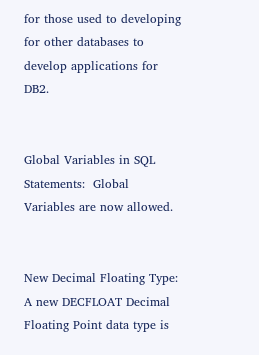for those used to developing for other databases to develop applications for DB2.


Global Variables in SQL Statements:  Global Variables are now allowed.


New Decimal Floating Type:  A new DECFLOAT Decimal Floating Point data type is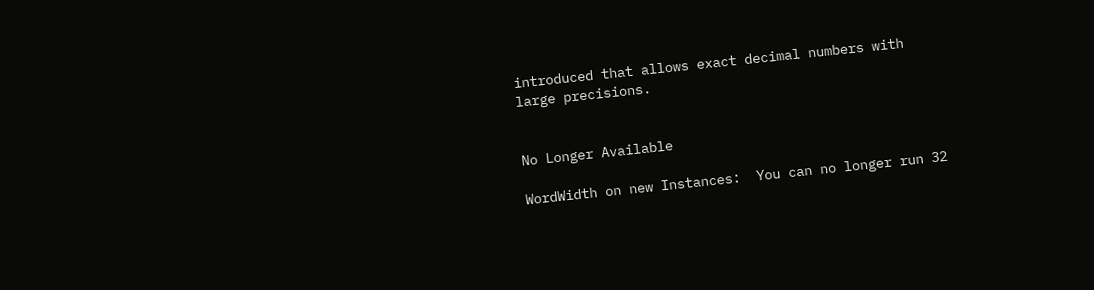introduced that allows exact decimal numbers with large precisions.


No Longer Available

WordWidth on new Instances:  You can no longer run 32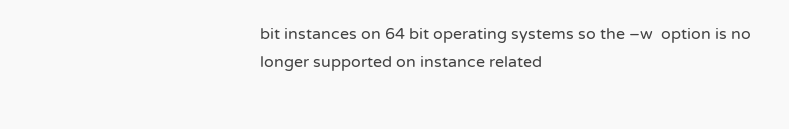bit instances on 64 bit operating systems so the –w  option is no longer supported on instance related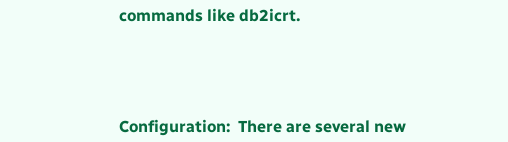commands like db2icrt.




Configuration:  There are several new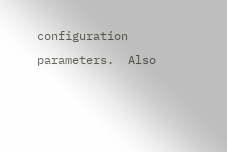configuration parameters.  Also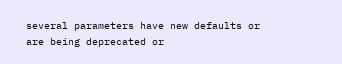several parameters have new defaults or are being deprecated or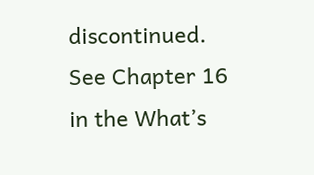discontinued.  See Chapter 16 in the What’s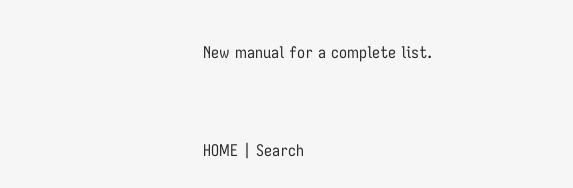New manual for a complete list.


HOME | Search